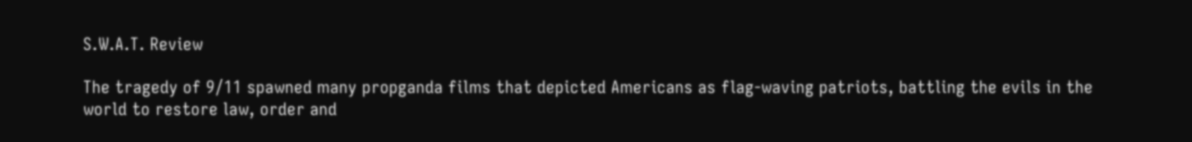S.W.A.T. Review

The tragedy of 9/11 spawned many propganda films that depicted Americans as flag-waving patriots, battling the evils in the world to restore law, order and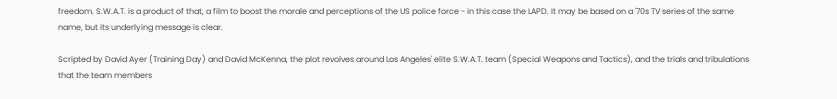freedom. S.W.A.T. is a product of that, a film to boost the morale and perceptions of the US police force - in this case the LAPD. It may be based on a '70s TV series of the same name, but its underlying message is clear.

Scripted by David Ayer (Training Day) and David McKenna, the plot revolves around Los Angeles' elite S.W.A.T. team (Special Weapons and Tactics), and the trials and tribulations that the team members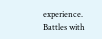experience. Battles with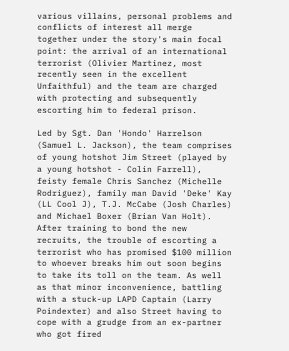various villains, personal problems and conflicts of interest all merge together under the story's main focal point: the arrival of an international terrorist (Olivier Martinez, most recently seen in the excellent Unfaithful) and the team are charged with protecting and subsequently escorting him to federal prison.

Led by Sgt. Dan 'Hondo' Harrelson (Samuel L. Jackson), the team comprises of young hotshot Jim Street (played by a young hotshot - Colin Farrell), feisty female Chris Sanchez (Michelle Rodriguez), family man David 'Deke' Kay (LL Cool J), T.J. McCabe (Josh Charles) and Michael Boxer (Brian Van Holt). After training to bond the new recruits, the trouble of escorting a terrorist who has promised $100 million to whoever breaks him out soon begins to take its toll on the team. As well as that minor inconvenience, battling with a stuck-up LAPD Captain (Larry Poindexter) and also Street having to cope with a grudge from an ex-partner who got fired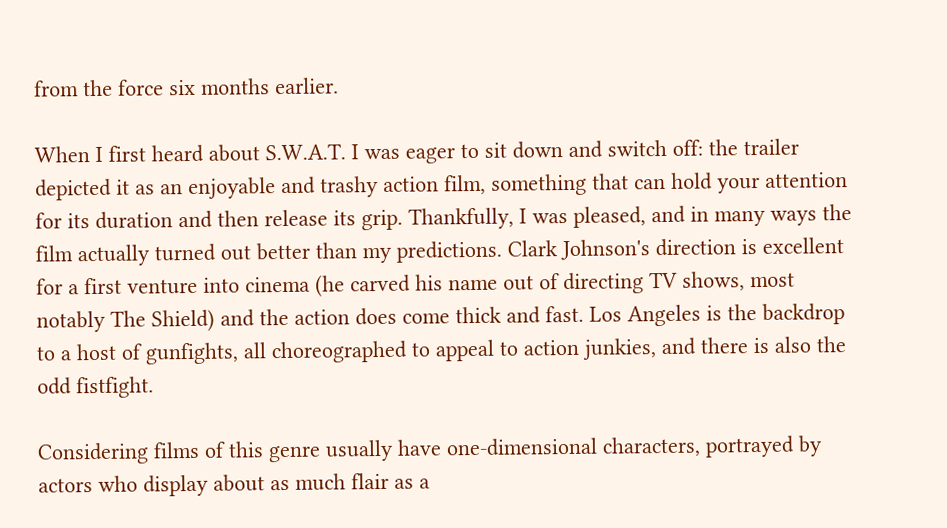from the force six months earlier.

When I first heard about S.W.A.T. I was eager to sit down and switch off: the trailer depicted it as an enjoyable and trashy action film, something that can hold your attention for its duration and then release its grip. Thankfully, I was pleased, and in many ways the film actually turned out better than my predictions. Clark Johnson's direction is excellent for a first venture into cinema (he carved his name out of directing TV shows, most notably The Shield) and the action does come thick and fast. Los Angeles is the backdrop to a host of gunfights, all choreographed to appeal to action junkies, and there is also the odd fistfight.

Considering films of this genre usually have one-dimensional characters, portrayed by actors who display about as much flair as a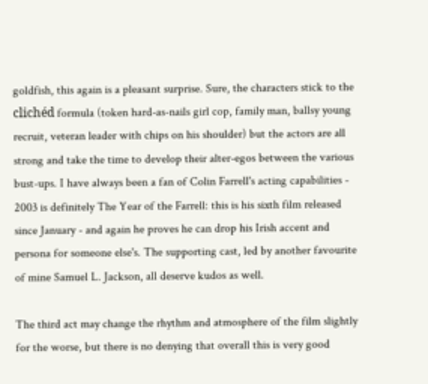goldfish, this again is a pleasant surprise. Sure, the characters stick to the clichéd formula (token hard-as-nails girl cop, family man, ballsy young recruit, veteran leader with chips on his shoulder) but the actors are all strong and take the time to develop their alter-egos between the various bust-ups. I have always been a fan of Colin Farrell's acting capabilities - 2003 is definitely The Year of the Farrell: this is his sixth film released since January - and again he proves he can drop his Irish accent and persona for someone else's. The supporting cast, led by another favourite of mine Samuel L. Jackson, all deserve kudos as well.

The third act may change the rhythm and atmosphere of the film slightly for the worse, but there is no denying that overall this is very good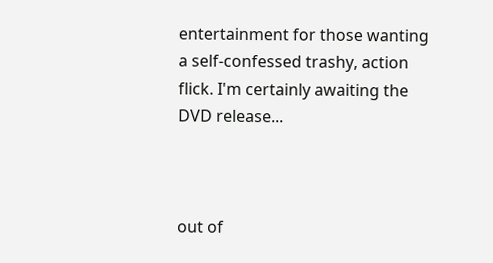entertainment for those wanting a self-confessed trashy, action flick. I'm certainly awaiting the DVD release...



out of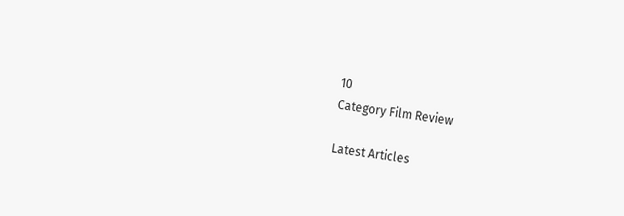10
Category Film Review

Latest Articles